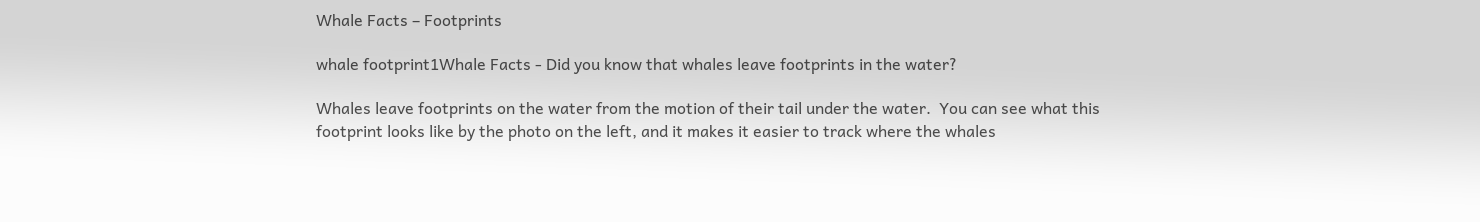Whale Facts – Footprints

whale footprint1Whale Facts - Did you know that whales leave footprints in the water?

Whales leave footprints on the water from the motion of their tail under the water.  You can see what this footprint looks like by the photo on the left, and it makes it easier to track where the whales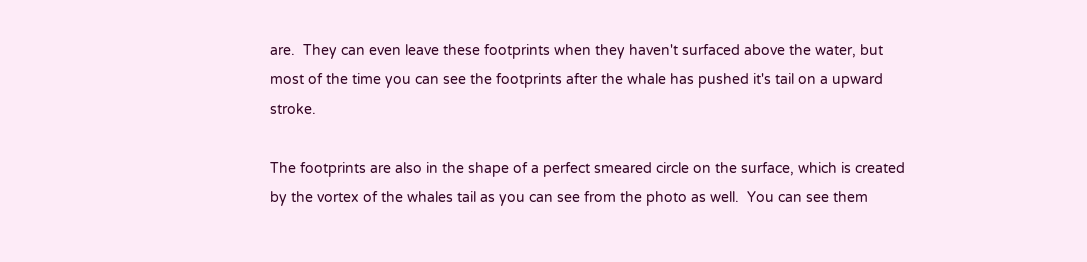are.  They can even leave these footprints when they haven't surfaced above the water, but most of the time you can see the footprints after the whale has pushed it's tail on a upward stroke.

The footprints are also in the shape of a perfect smeared circle on the surface, which is created by the vortex of the whales tail as you can see from the photo as well.  You can see them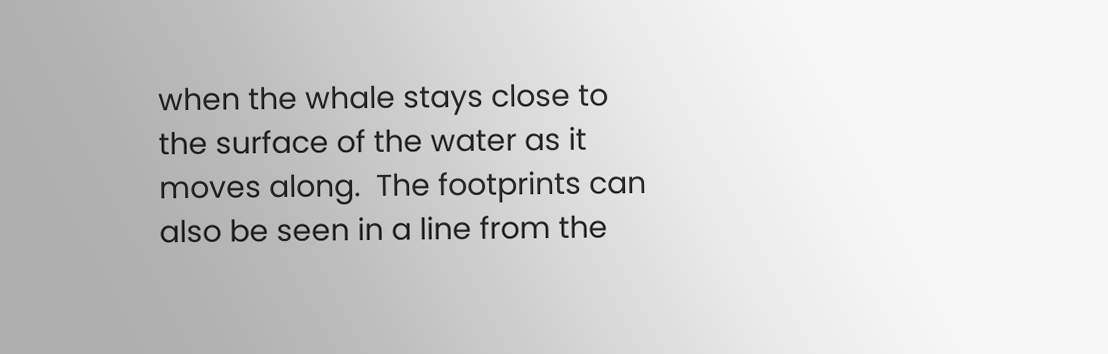when the whale stays close to the surface of the water as it moves along.  The footprints can also be seen in a line from the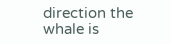direction the whale is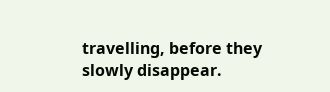travelling, before they slowly disappear.